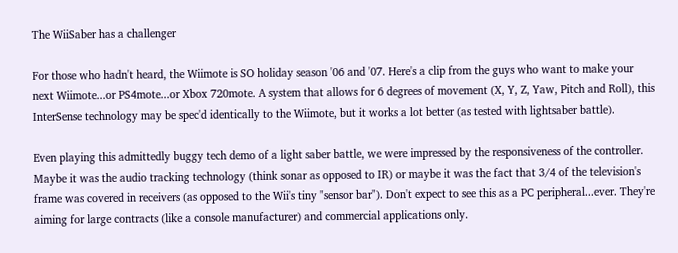The WiiSaber has a challenger

For those who hadn't heard, the Wiimote is SO holiday season '06 and '07. Here's a clip from the guys who want to make your next Wiimote...or PS4mote...or Xbox 720mote. A system that allows for 6 degrees of movement (X, Y, Z, Yaw, Pitch and Roll), this InterSense technology may be spec'd identically to the Wiimote, but it works a lot better (as tested with lightsaber battle).

Even playing this admittedly buggy tech demo of a light saber battle, we were impressed by the responsiveness of the controller. Maybe it was the audio tracking technology (think sonar as opposed to IR) or maybe it was the fact that 3/4 of the television's frame was covered in receivers (as opposed to the Wii's tiny "sensor bar"). Don't expect to see this as a PC peripheral...ever. They're aiming for large contracts (like a console manufacturer) and commercial applications only.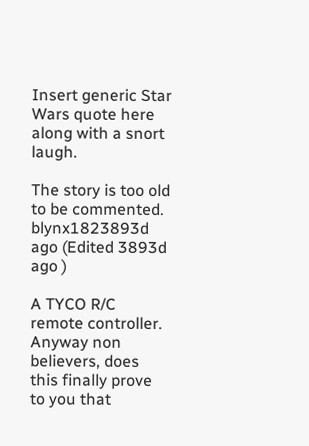Insert generic Star Wars quote here along with a snort laugh.

The story is too old to be commented.
blynx1823893d ago (Edited 3893d ago )

A TYCO R/C remote controller. Anyway non believers, does this finally prove to you that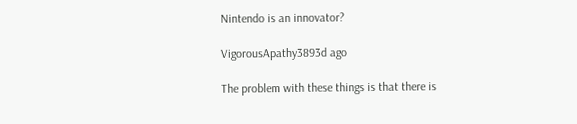Nintendo is an innovator?

VigorousApathy3893d ago

The problem with these things is that there is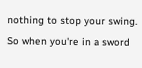nothing to stop your swing. So when you're in a sword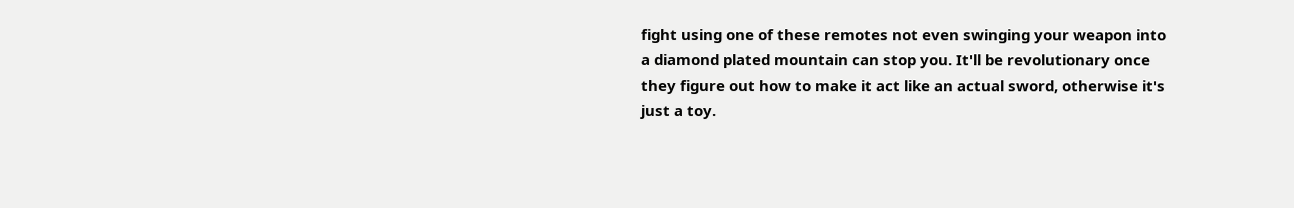fight using one of these remotes not even swinging your weapon into a diamond plated mountain can stop you. It'll be revolutionary once they figure out how to make it act like an actual sword, otherwise it's just a toy.